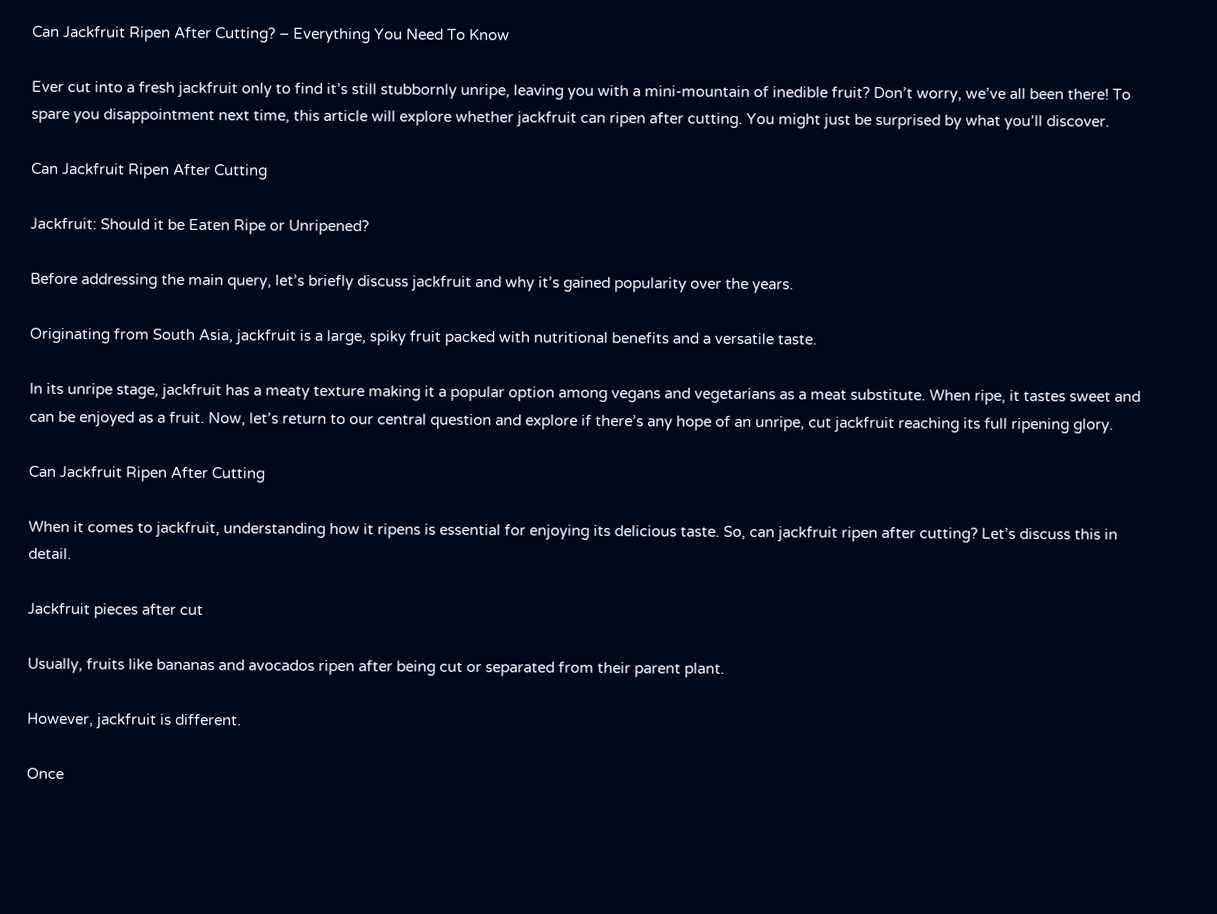Can Jackfruit Ripen After Cutting? – Everything You Need To Know

Ever cut into a fresh jackfruit only to find it’s still stubbornly unripe, leaving you with a mini-mountain of inedible fruit? Don’t worry, we’ve all been there! To spare you disappointment next time, this article will explore whether jackfruit can ripen after cutting. You might just be surprised by what you’ll discover.

Can Jackfruit Ripen After Cutting

Jackfruit: Should it be Eaten Ripe or Unripened?

Before addressing the main query, let’s briefly discuss jackfruit and why it’s gained popularity over the years.

Originating from South Asia, jackfruit is a large, spiky fruit packed with nutritional benefits and a versatile taste.

In its unripe stage, jackfruit has a meaty texture making it a popular option among vegans and vegetarians as a meat substitute. When ripe, it tastes sweet and can be enjoyed as a fruit. Now, let’s return to our central question and explore if there’s any hope of an unripe, cut jackfruit reaching its full ripening glory.

Can Jackfruit Ripen After Cutting

When it comes to jackfruit, understanding how it ripens is essential for enjoying its delicious taste. So, can jackfruit ripen after cutting? Let’s discuss this in detail.

Jackfruit pieces after cut

Usually, fruits like bananas and avocados ripen after being cut or separated from their parent plant.

However, jackfruit is different.

Once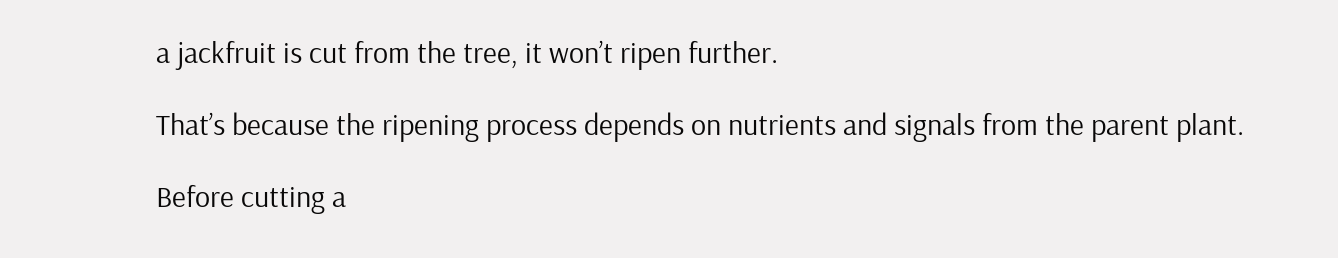a jackfruit is cut from the tree, it won’t ripen further.

That’s because the ripening process depends on nutrients and signals from the parent plant.

Before cutting a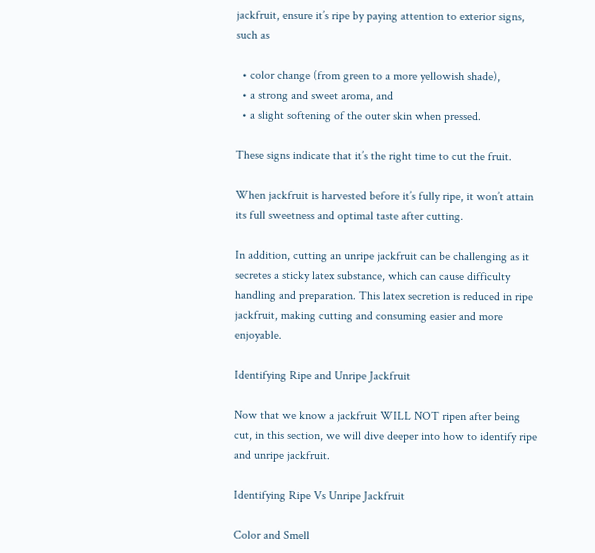jackfruit, ensure it’s ripe by paying attention to exterior signs, such as

  • color change (from green to a more yellowish shade),
  • a strong and sweet aroma, and
  • a slight softening of the outer skin when pressed.

These signs indicate that it’s the right time to cut the fruit.

When jackfruit is harvested before it’s fully ripe, it won’t attain its full sweetness and optimal taste after cutting.

In addition, cutting an unripe jackfruit can be challenging as it secretes a sticky latex substance, which can cause difficulty handling and preparation. This latex secretion is reduced in ripe jackfruit, making cutting and consuming easier and more enjoyable.

Identifying Ripe and Unripe Jackfruit

Now that we know a jackfruit WILL NOT ripen after being cut, in this section, we will dive deeper into how to identify ripe and unripe jackfruit.

Identifying Ripe Vs Unripe Jackfruit

Color and Smell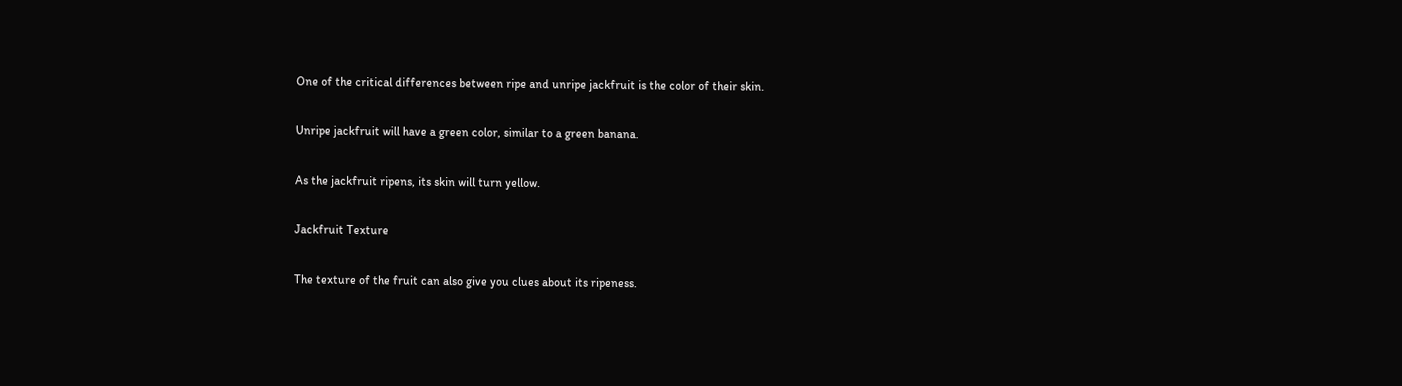One of the critical differences between ripe and unripe jackfruit is the color of their skin.

Unripe jackfruit will have a green color, similar to a green banana.

As the jackfruit ripens, its skin will turn yellow.

Jackfruit Texture

The texture of the fruit can also give you clues about its ripeness.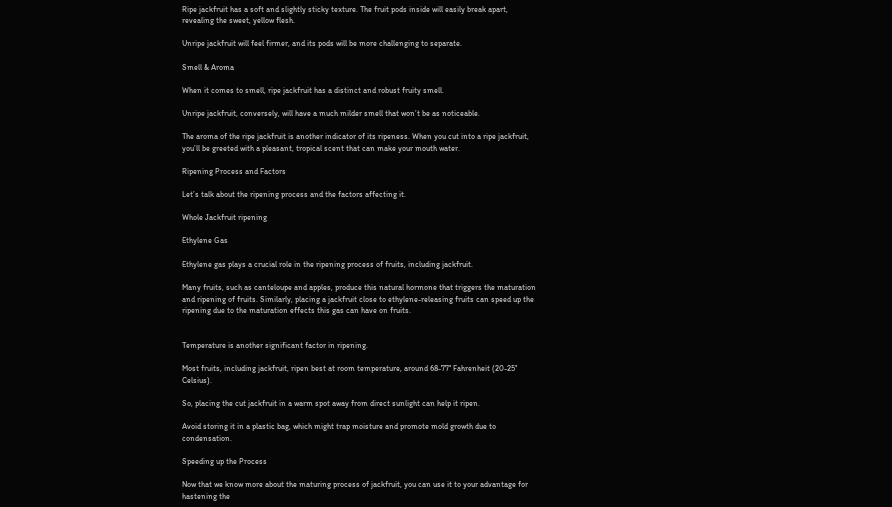Ripe jackfruit has a soft and slightly sticky texture. The fruit pods inside will easily break apart, revealing the sweet, yellow flesh.

Unripe jackfruit will feel firmer, and its pods will be more challenging to separate.

Smell & Aroma

When it comes to smell, ripe jackfruit has a distinct and robust fruity smell.

Unripe jackfruit, conversely, will have a much milder smell that won’t be as noticeable.

The aroma of the ripe jackfruit is another indicator of its ripeness. When you cut into a ripe jackfruit, you’ll be greeted with a pleasant, tropical scent that can make your mouth water.

Ripening Process and Factors

Let’s talk about the ripening process and the factors affecting it.

Whole Jackfruit ripening

Ethylene Gas

Ethylene gas plays a crucial role in the ripening process of fruits, including jackfruit.

Many fruits, such as canteloupe and apples, produce this natural hormone that triggers the maturation and ripening of fruits. Similarly, placing a jackfruit close to ethylene-releasing fruits can speed up the ripening due to the maturation effects this gas can have on fruits.


Temperature is another significant factor in ripening.

Most fruits, including jackfruit, ripen best at room temperature, around 68-77° Fahrenheit (20-25° Celsius).

So, placing the cut jackfruit in a warm spot away from direct sunlight can help it ripen.

Avoid storing it in a plastic bag, which might trap moisture and promote mold growth due to condensation.

Speeding up the Process

Now that we know more about the maturing process of jackfruit, you can use it to your advantage for hastening the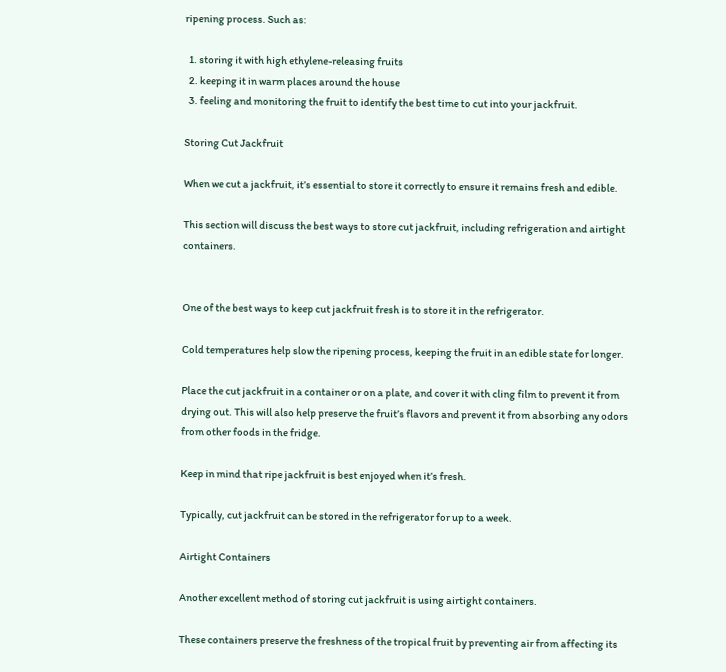ripening process. Such as:

  1. storing it with high ethylene-releasing fruits
  2. keeping it in warm places around the house
  3. feeling and monitoring the fruit to identify the best time to cut into your jackfruit.

Storing Cut Jackfruit

When we cut a jackfruit, it’s essential to store it correctly to ensure it remains fresh and edible.

This section will discuss the best ways to store cut jackfruit, including refrigeration and airtight containers.


One of the best ways to keep cut jackfruit fresh is to store it in the refrigerator.

Cold temperatures help slow the ripening process, keeping the fruit in an edible state for longer.

Place the cut jackfruit in a container or on a plate, and cover it with cling film to prevent it from drying out. This will also help preserve the fruit’s flavors and prevent it from absorbing any odors from other foods in the fridge.

Keep in mind that ripe jackfruit is best enjoyed when it’s fresh.

Typically, cut jackfruit can be stored in the refrigerator for up to a week.

Airtight Containers

Another excellent method of storing cut jackfruit is using airtight containers.

These containers preserve the freshness of the tropical fruit by preventing air from affecting its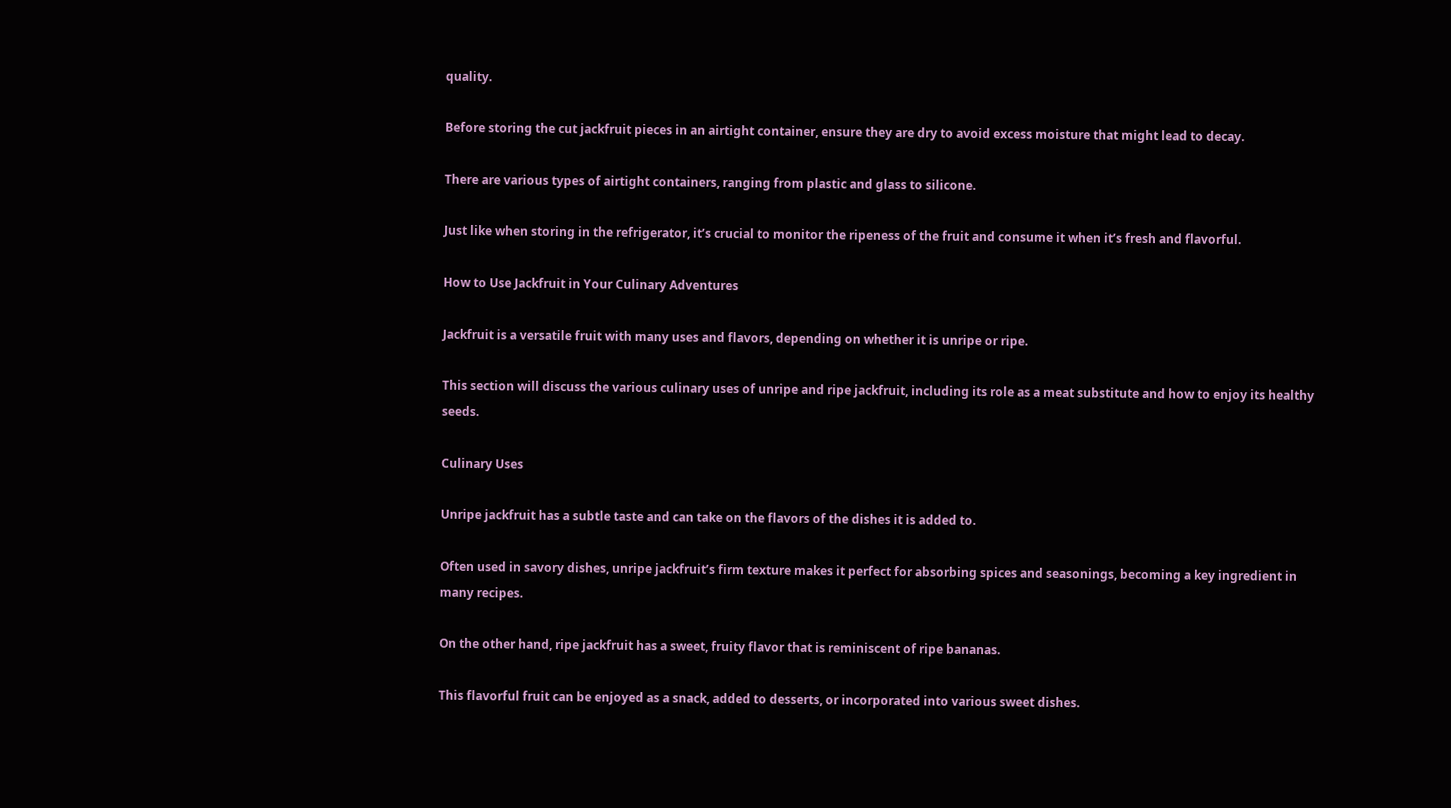quality.

Before storing the cut jackfruit pieces in an airtight container, ensure they are dry to avoid excess moisture that might lead to decay.

There are various types of airtight containers, ranging from plastic and glass to silicone.

Just like when storing in the refrigerator, it’s crucial to monitor the ripeness of the fruit and consume it when it’s fresh and flavorful.

How to Use Jackfruit in Your Culinary Adventures

Jackfruit is a versatile fruit with many uses and flavors, depending on whether it is unripe or ripe.

This section will discuss the various culinary uses of unripe and ripe jackfruit, including its role as a meat substitute and how to enjoy its healthy seeds.

Culinary Uses

Unripe jackfruit has a subtle taste and can take on the flavors of the dishes it is added to.

Often used in savory dishes, unripe jackfruit’s firm texture makes it perfect for absorbing spices and seasonings, becoming a key ingredient in many recipes.

On the other hand, ripe jackfruit has a sweet, fruity flavor that is reminiscent of ripe bananas.

This flavorful fruit can be enjoyed as a snack, added to desserts, or incorporated into various sweet dishes.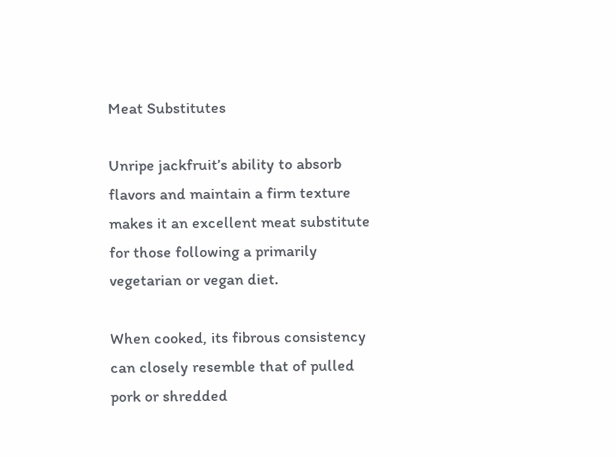Meat Substitutes

Unripe jackfruit’s ability to absorb flavors and maintain a firm texture makes it an excellent meat substitute for those following a primarily vegetarian or vegan diet.

When cooked, its fibrous consistency can closely resemble that of pulled pork or shredded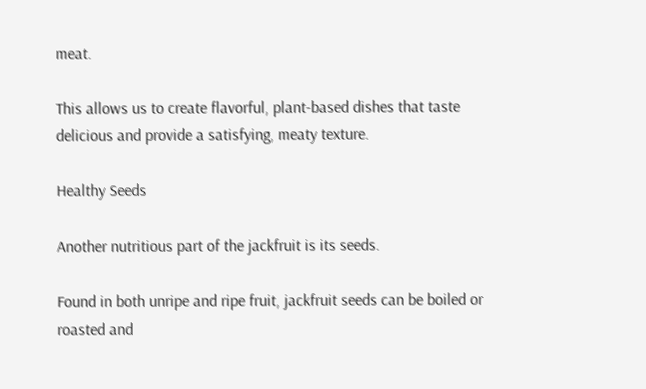meat.

This allows us to create flavorful, plant-based dishes that taste delicious and provide a satisfying, meaty texture.

Healthy Seeds

Another nutritious part of the jackfruit is its seeds.

Found in both unripe and ripe fruit, jackfruit seeds can be boiled or roasted and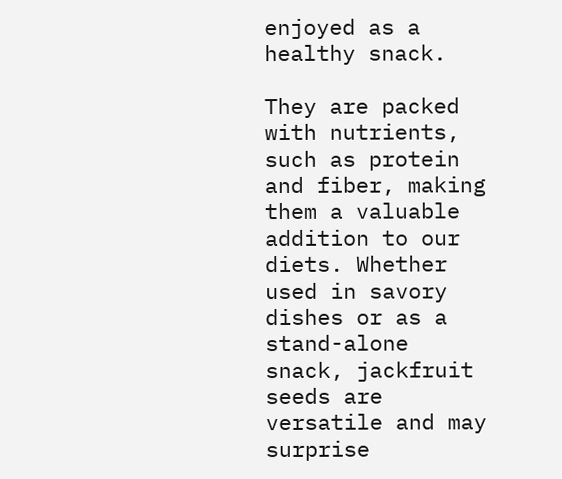enjoyed as a healthy snack.

They are packed with nutrients, such as protein and fiber, making them a valuable addition to our diets. Whether used in savory dishes or as a stand-alone snack, jackfruit seeds are versatile and may surprise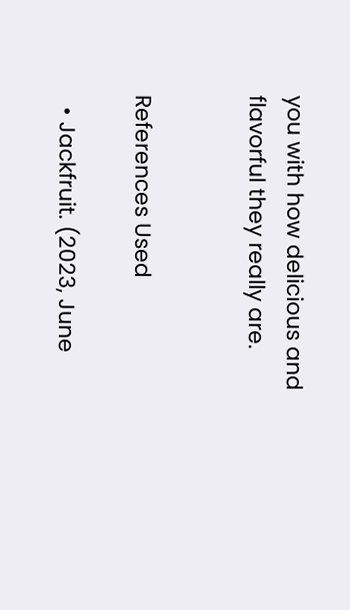you with how delicious and flavorful they really are.


References Used

  • Jackfruit. (2023, June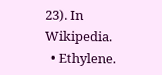23). In Wikipedia.
  • Ethylene.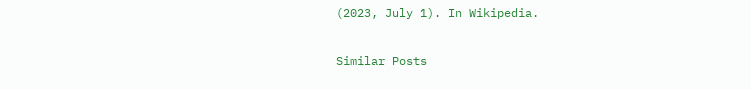(2023, July 1). In Wikipedia.

Similar Posts